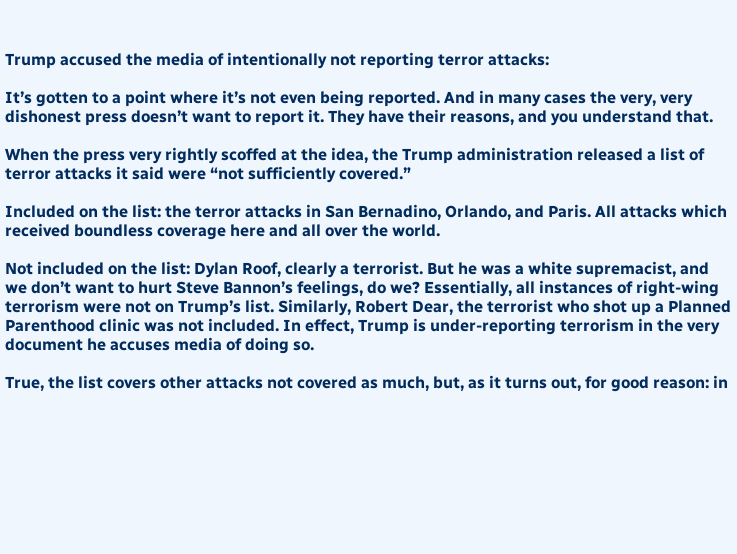Trump accused the media of intentionally not reporting terror attacks:

It’s gotten to a point where it’s not even being reported. And in many cases the very, very dishonest press doesn’t want to report it. They have their reasons, and you understand that.

When the press very rightly scoffed at the idea, the Trump administration released a list of terror attacks it said were “not sufficiently covered.”

Included on the list: the terror attacks in San Bernadino, Orlando, and Paris. All attacks which received boundless coverage here and all over the world.

Not included on the list: Dylan Roof, clearly a terrorist. But he was a white supremacist, and we don’t want to hurt Steve Bannon’s feelings, do we? Essentially, all instances of right-wing terrorism were not on Trump’s list. Similarly, Robert Dear, the terrorist who shot up a Planned Parenthood clinic was not included. In effect, Trump is under-reporting terrorism in the very document he accuses media of doing so.

True, the list covers other attacks not covered as much, but, as it turns out, for good reason: in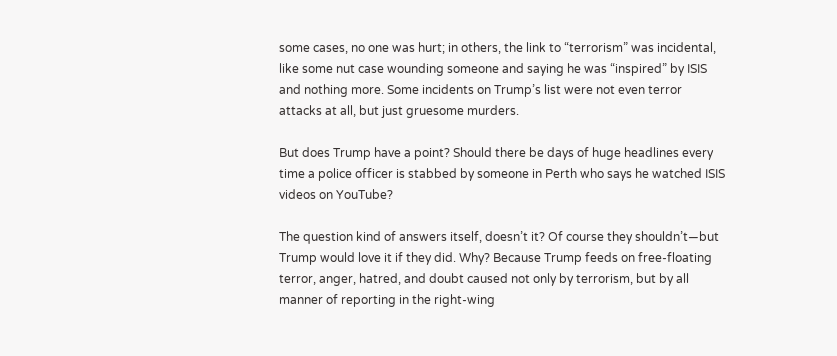some cases, no one was hurt; in others, the link to “terrorism” was incidental, like some nut case wounding someone and saying he was “inspired” by ISIS and nothing more. Some incidents on Trump’s list were not even terror attacks at all, but just gruesome murders.

But does Trump have a point? Should there be days of huge headlines every time a police officer is stabbed by someone in Perth who says he watched ISIS videos on YouTube?

The question kind of answers itself, doesn’t it? Of course they shouldn’t—but Trump would love it if they did. Why? Because Trump feeds on free-floating terror, anger, hatred, and doubt caused not only by terrorism, but by all manner of reporting in the right-wing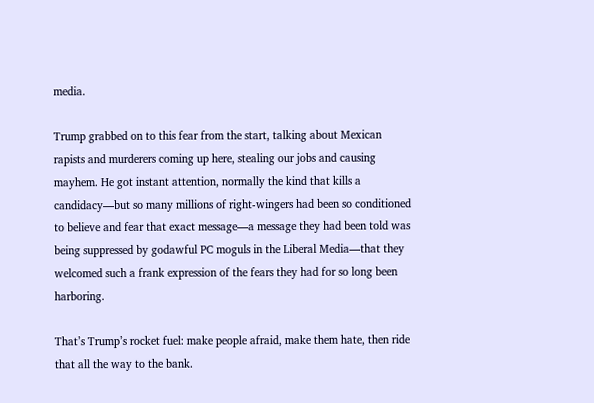media.

Trump grabbed on to this fear from the start, talking about Mexican rapists and murderers coming up here, stealing our jobs and causing mayhem. He got instant attention, normally the kind that kills a candidacy—but so many millions of right-wingers had been so conditioned to believe and fear that exact message—a message they had been told was being suppressed by godawful PC moguls in the Liberal Media—that they welcomed such a frank expression of the fears they had for so long been harboring.

That’s Trump’s rocket fuel: make people afraid, make them hate, then ride that all the way to the bank.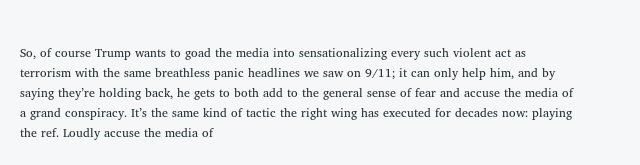So, of course Trump wants to goad the media into sensationalizing every such violent act as terrorism with the same breathless panic headlines we saw on 9/11; it can only help him, and by saying they’re holding back, he gets to both add to the general sense of fear and accuse the media of a grand conspiracy. It’s the same kind of tactic the right wing has executed for decades now: playing the ref. Loudly accuse the media of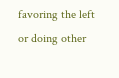favoring the left or doing other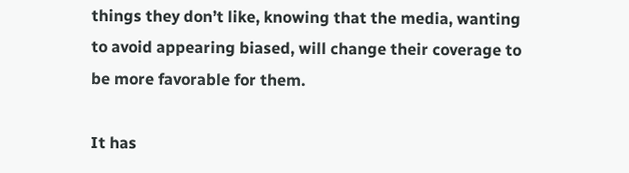things they don’t like, knowing that the media, wanting to avoid appearing biased, will change their coverage to be more favorable for them.

It has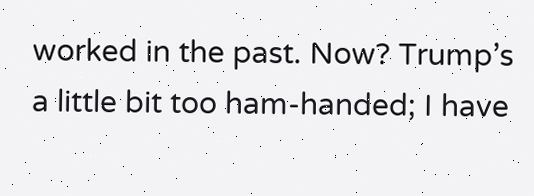worked in the past. Now? Trump’s a little bit too ham-handed; I have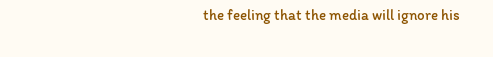the feeling that the media will ignore his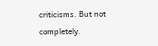criticisms. But not completely.